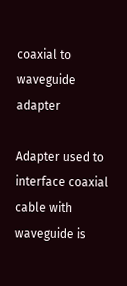coaxial to waveguide adapter

Adapter used to interface coaxial cable with waveguide is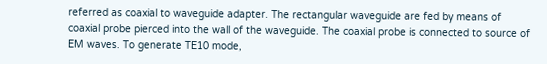referred as coaxial to waveguide adapter. The rectangular waveguide are fed by means of coaxial probe pierced into the wall of the waveguide. The coaxial probe is connected to source of EM waves. To generate TE10 mode,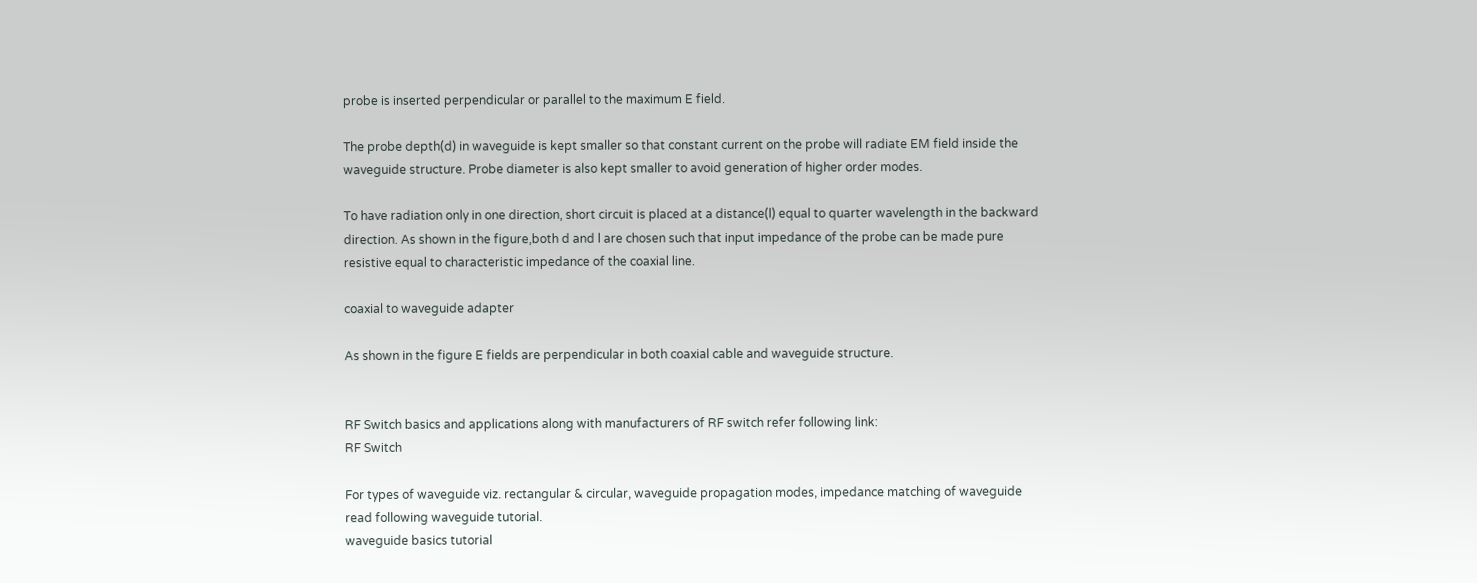probe is inserted perpendicular or parallel to the maximum E field.

The probe depth(d) in waveguide is kept smaller so that constant current on the probe will radiate EM field inside the waveguide structure. Probe diameter is also kept smaller to avoid generation of higher order modes.

To have radiation only in one direction, short circuit is placed at a distance(l) equal to quarter wavelength in the backward direction. As shown in the figure,both d and l are chosen such that input impedance of the probe can be made pure resistive equal to characteristic impedance of the coaxial line.

coaxial to waveguide adapter

As shown in the figure E fields are perpendicular in both coaxial cable and waveguide structure.


RF Switch basics and applications along with manufacturers of RF switch refer following link:
RF Switch

For types of waveguide viz. rectangular & circular, waveguide propagation modes, impedance matching of waveguide read following waveguide tutorial.
waveguide basics tutorial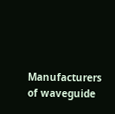Manufacturers of waveguide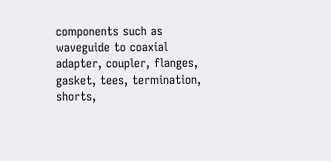components such as waveguide to coaxial adapter, coupler, flanges, gasket, tees, termination, shorts,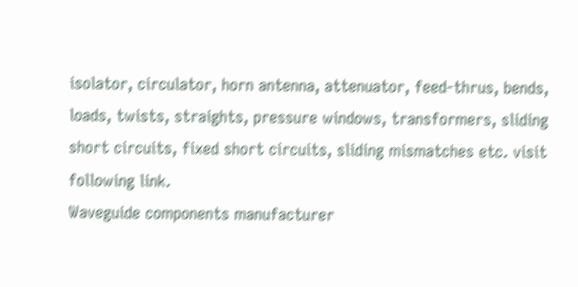isolator, circulator, horn antenna, attenuator, feed-thrus, bends, loads, twists, straights, pressure windows, transformers, sliding short circuits, fixed short circuits, sliding mismatches etc. visit following link.
Waveguide components manufacturer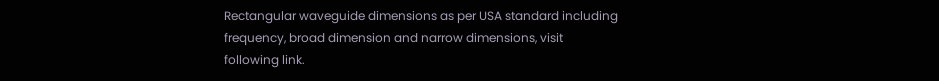Rectangular waveguide dimensions as per USA standard including frequency, broad dimension and narrow dimensions, visit following link.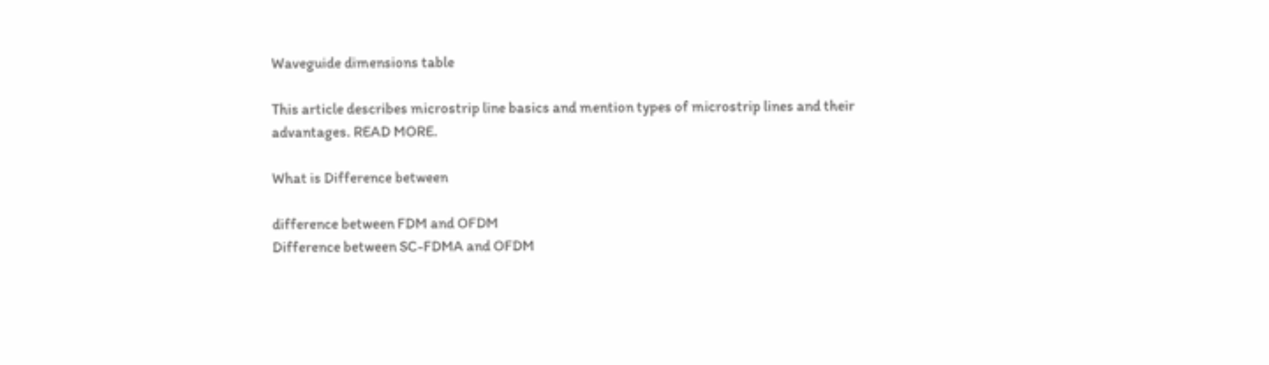Waveguide dimensions table

This article describes microstrip line basics and mention types of microstrip lines and their advantages. READ MORE.

What is Difference between

difference between FDM and OFDM
Difference between SC-FDMA and OFDM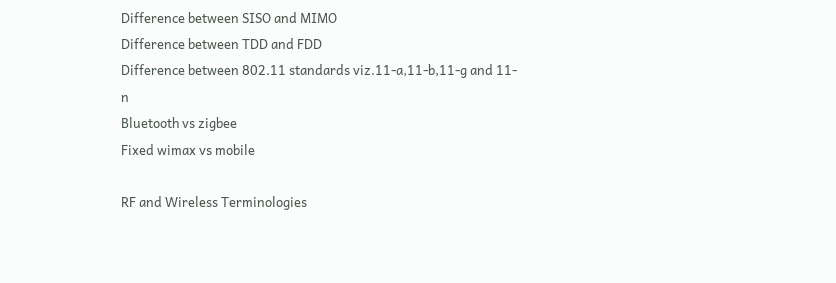Difference between SISO and MIMO
Difference between TDD and FDD
Difference between 802.11 standards viz.11-a,11-b,11-g and 11-n
Bluetooth vs zigbee
Fixed wimax vs mobile

RF and Wireless Terminologies